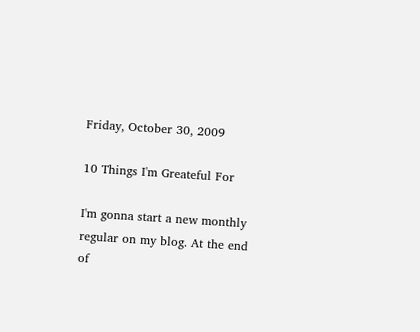Friday, October 30, 2009

10 Things I'm Greateful For

I'm gonna start a new monthly regular on my blog. At the end of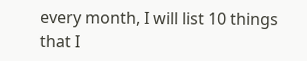every month, I will list 10 things that I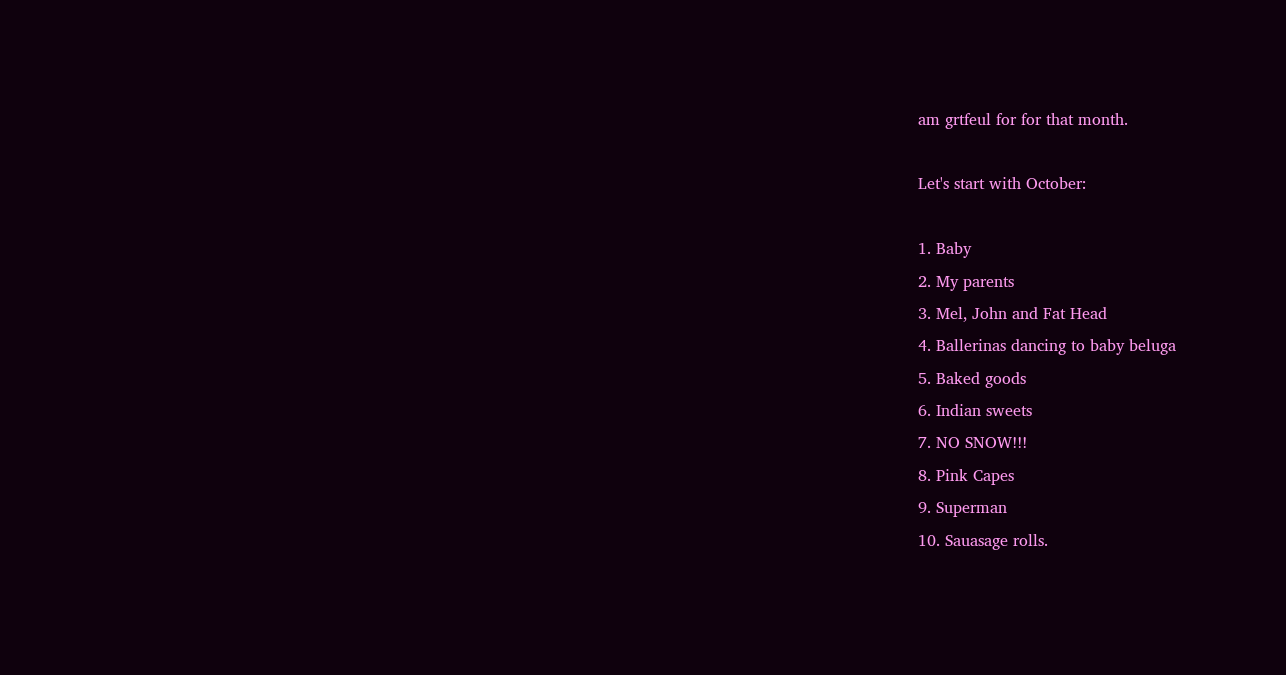am grtfeul for for that month.

Let's start with October:

1. Baby
2. My parents
3. Mel, John and Fat Head
4. Ballerinas dancing to baby beluga
5. Baked goods
6. Indian sweets
7. NO SNOW!!!
8. Pink Capes
9. Superman
10. Sauasage rolls.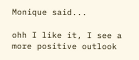Monique said...

ohh I like it, I see a more positive outlook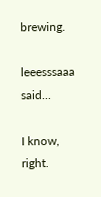brewing.

leeesssaaa said...

I know, right.